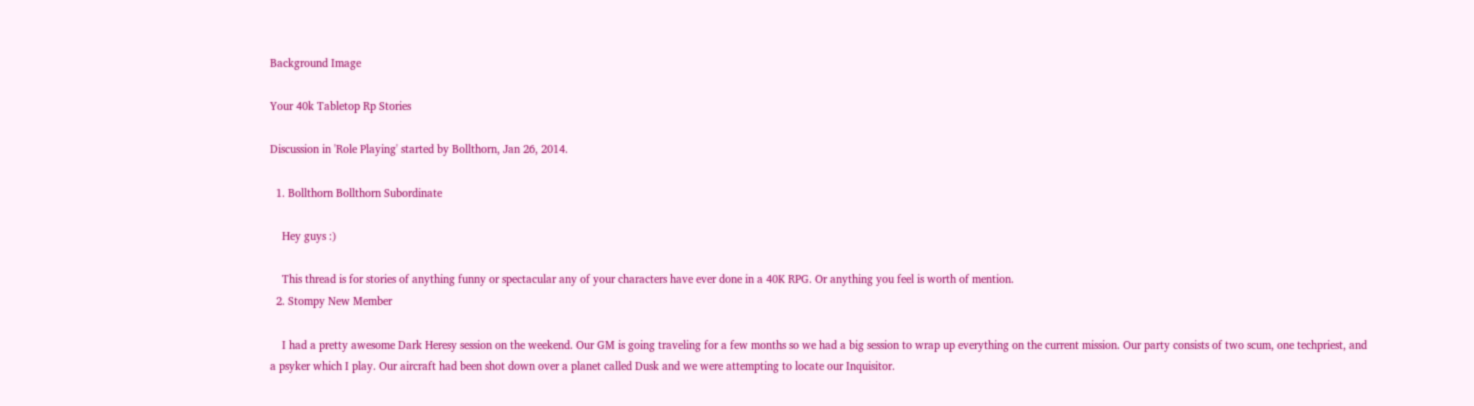Background Image

Your 40k Tabletop Rp Stories

Discussion in 'Role Playing' started by Bollthorn, Jan 26, 2014.

  1. Bollthorn Bollthorn Subordinate

    Hey guys :)

    This thread is for stories of anything funny or spectacular any of your characters have ever done in a 40K RPG. Or anything you feel is worth of mention.
  2. Stompy New Member

    I had a pretty awesome Dark Heresy session on the weekend. Our GM is going traveling for a few months so we had a big session to wrap up everything on the current mission. Our party consists of two scum, one techpriest, and a psyker which I play. Our aircraft had been shot down over a planet called Dusk and we were attempting to locate our Inquisitor.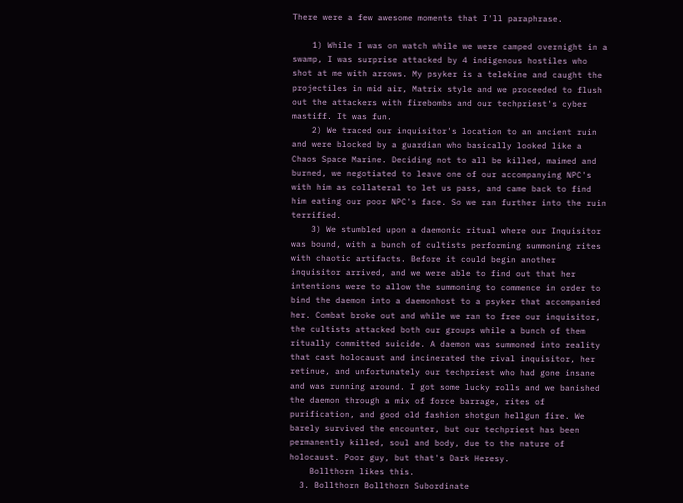There were a few awesome moments that I'll paraphrase.

    1) While I was on watch while we were camped overnight in a swamp, I was surprise attacked by 4 indigenous hostiles who shot at me with arrows. My psyker is a telekine and caught the projectiles in mid air, Matrix style and we proceeded to flush out the attackers with firebombs and our techpriest's cyber mastiff. It was fun.
    2) We traced our inquisitor's location to an ancient ruin and were blocked by a guardian who basically looked like a Chaos Space Marine. Deciding not to all be killed, maimed and burned, we negotiated to leave one of our accompanying NPC's with him as collateral to let us pass, and came back to find him eating our poor NPC's face. So we ran further into the ruin terrified.
    3) We stumbled upon a daemonic ritual where our Inquisitor was bound, with a bunch of cultists performing summoning rites with chaotic artifacts. Before it could begin another inquisitor arrived, and we were able to find out that her intentions were to allow the summoning to commence in order to bind the daemon into a daemonhost to a psyker that accompanied her. Combat broke out and while we ran to free our inquisitor, the cultists attacked both our groups while a bunch of them ritually committed suicide. A daemon was summoned into reality that cast holocaust and incinerated the rival inquisitor, her retinue, and unfortunately our techpriest who had gone insane and was running around. I got some lucky rolls and we banished the daemon through a mix of force barrage, rites of purification, and good old fashion shotgun hellgun fire. We barely survived the encounter, but our techpriest has been permanently killed, soul and body, due to the nature of holocaust. Poor guy, but that's Dark Heresy.
    Bollthorn likes this.
  3. Bollthorn Bollthorn Subordinate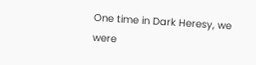One time in Dark Heresy, we were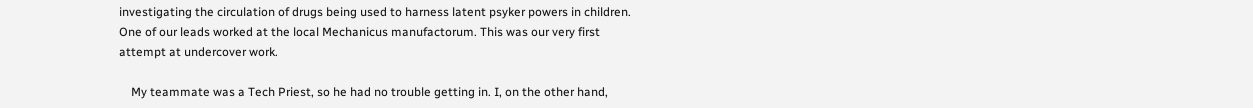investigating the circulation of drugs being used to harness latent psyker powers in children. One of our leads worked at the local Mechanicus manufactorum. This was our very first attempt at undercover work.

    My teammate was a Tech Priest, so he had no trouble getting in. I, on the other hand,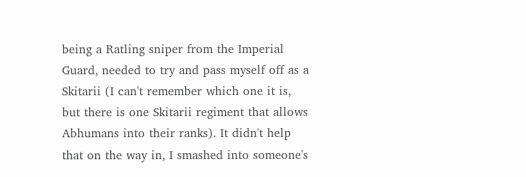being a Ratling sniper from the Imperial Guard, needed to try and pass myself off as a Skitarii (I can't remember which one it is, but there is one Skitarii regiment that allows Abhumans into their ranks). It didn't help that on the way in, I smashed into someone's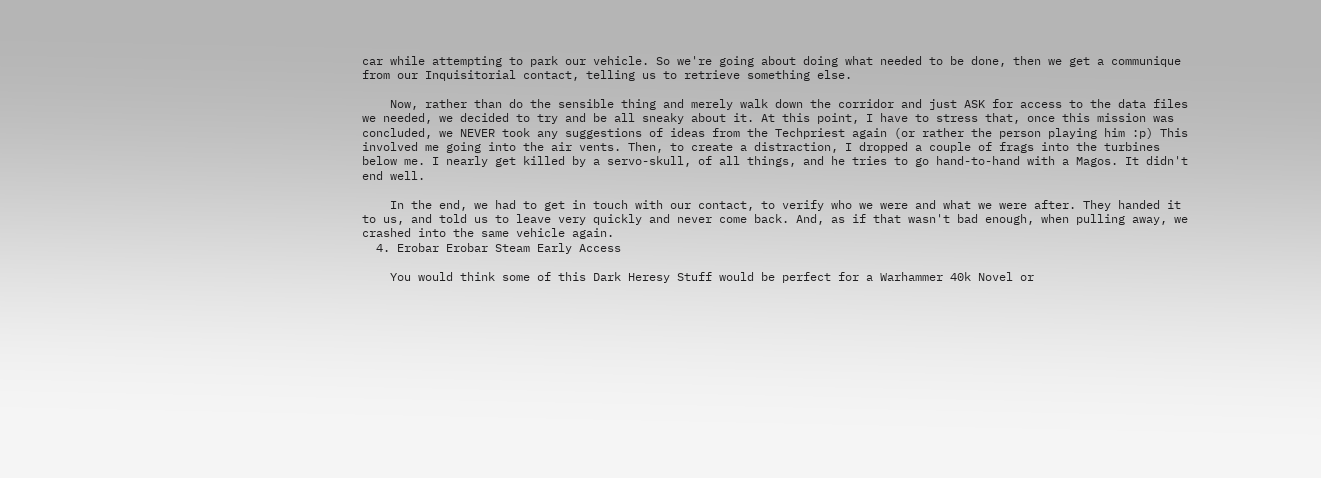car while attempting to park our vehicle. So we're going about doing what needed to be done, then we get a communique from our Inquisitorial contact, telling us to retrieve something else.

    Now, rather than do the sensible thing and merely walk down the corridor and just ASK for access to the data files we needed, we decided to try and be all sneaky about it. At this point, I have to stress that, once this mission was concluded, we NEVER took any suggestions of ideas from the Techpriest again (or rather the person playing him :p) This involved me going into the air vents. Then, to create a distraction, I dropped a couple of frags into the turbines below me. I nearly get killed by a servo-skull, of all things, and he tries to go hand-to-hand with a Magos. It didn't end well.

    In the end, we had to get in touch with our contact, to verify who we were and what we were after. They handed it to us, and told us to leave very quickly and never come back. And, as if that wasn't bad enough, when pulling away, we crashed into the same vehicle again.
  4. Erobar Erobar Steam Early Access

    You would think some of this Dark Heresy Stuff would be perfect for a Warhammer 40k Novel or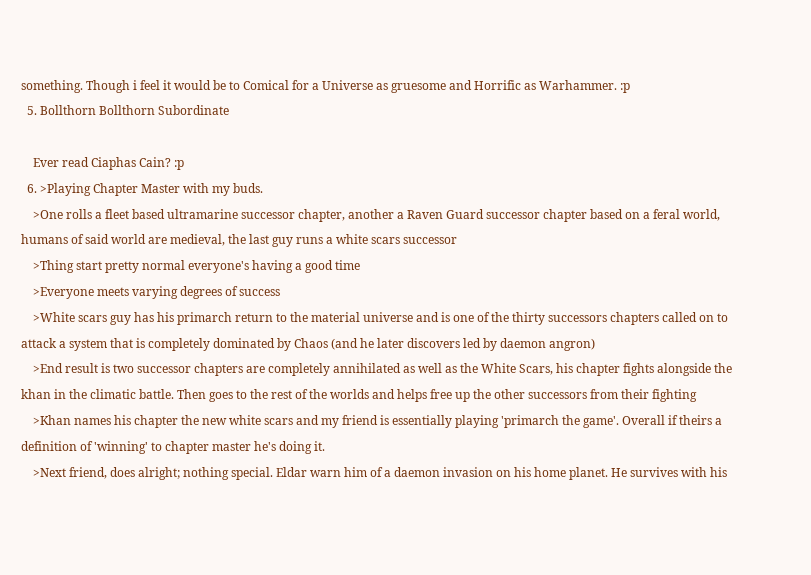something. Though i feel it would be to Comical for a Universe as gruesome and Horrific as Warhammer. :p
  5. Bollthorn Bollthorn Subordinate

    Ever read Ciaphas Cain? :p
  6. >Playing Chapter Master with my buds.
    >One rolls a fleet based ultramarine successor chapter, another a Raven Guard successor chapter based on a feral world, humans of said world are medieval, the last guy runs a white scars successor
    >Thing start pretty normal everyone's having a good time
    >Everyone meets varying degrees of success
    >White scars guy has his primarch return to the material universe and is one of the thirty successors chapters called on to attack a system that is completely dominated by Chaos (and he later discovers led by daemon angron)
    >End result is two successor chapters are completely annihilated as well as the White Scars, his chapter fights alongside the khan in the climatic battle. Then goes to the rest of the worlds and helps free up the other successors from their fighting
    >Khan names his chapter the new white scars and my friend is essentially playing 'primarch the game'. Overall if theirs a definition of 'winning' to chapter master he's doing it.
    >Next friend, does alright; nothing special. Eldar warn him of a daemon invasion on his home planet. He survives with his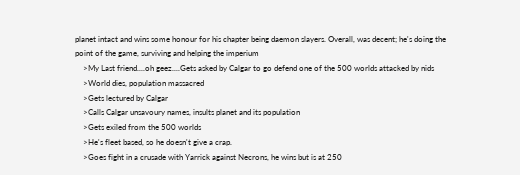planet intact and wins some honour for his chapter being daemon slayers. Overall, was decent; he's doing the point of the game, surviving and helping the imperium
    >My Last friend....oh geez....Gets asked by Calgar to go defend one of the 500 worlds attacked by nids
    >World dies, population massacred
    >Gets lectured by Calgar
    >Calls Calgar unsavoury names, insults planet and its population
    >Gets exiled from the 500 worlds
    >He's fleet based, so he doesn't give a crap.
    >Goes fight in a crusade with Yarrick against Necrons, he wins but is at 250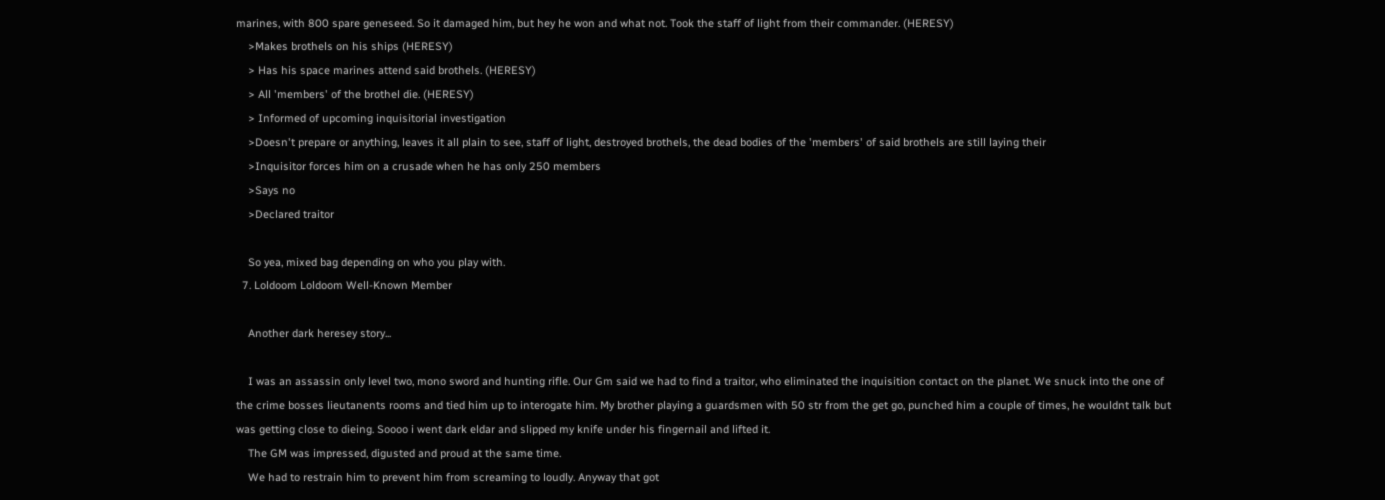marines, with 800 spare geneseed. So it damaged him, but hey he won and what not. Took the staff of light from their commander. (HERESY)
    >Makes brothels on his ships (HERESY)
    > Has his space marines attend said brothels. (HERESY)
    > All 'members' of the brothel die. (HERESY)
    > Informed of upcoming inquisitorial investigation
    >Doesn't prepare or anything, leaves it all plain to see, staff of light, destroyed brothels, the dead bodies of the 'members' of said brothels are still laying their
    >Inquisitor forces him on a crusade when he has only 250 members
    >Says no
    >Declared traitor

    So yea, mixed bag depending on who you play with.
  7. Loldoom Loldoom Well-Known Member

    Another dark heresey story...

    I was an assassin only level two, mono sword and hunting rifle. Our Gm said we had to find a traitor, who eliminated the inquisition contact on the planet. We snuck into the one of the crime bosses lieutanents rooms and tied him up to interogate him. My brother playing a guardsmen with 50 str from the get go, punched him a couple of times, he wouldnt talk but was getting close to dieing. Soooo i went dark eldar and slipped my knife under his fingernail and lifted it.
    The GM was impressed, digusted and proud at the same time.
    We had to restrain him to prevent him from screaming to loudly. Anyway that got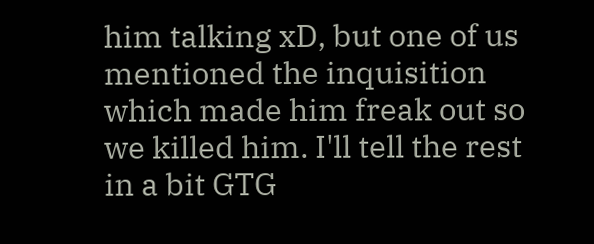him talking xD, but one of us mentioned the inquisition which made him freak out so we killed him. I'll tell the rest in a bit GTG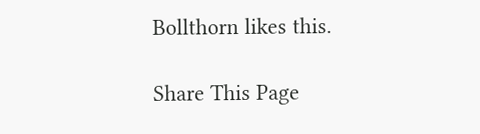Bollthorn likes this.

Share This Page